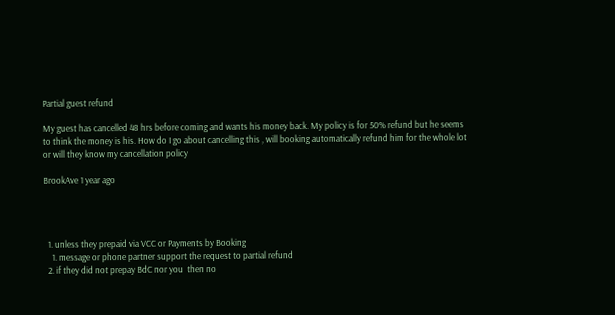Partial guest refund

My guest has cancelled 48 hrs before coming and wants his money back. My policy is for 50% refund but he seems to think the money is his. How do I go about cancelling this , will booking automatically refund him for the whole lot or will they know my cancellation policy

BrookAve 1 year ago




  1. unless they prepaid via VCC or Payments by Booking
    1. message or phone partner support the request to partial refund
  2. if they did not prepay BdC nor you  then no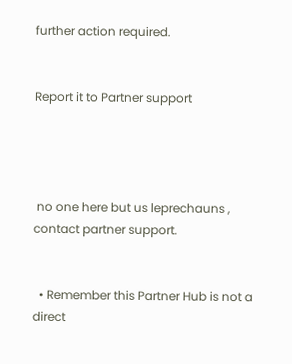further action required.


Report it to Partner support




 no one here but us leprechauns , contact partner support.


  • Remember this Partner Hub is not a direct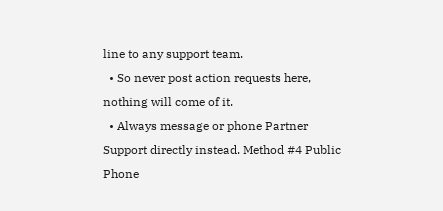line to any support team.
  • So never post action requests here, nothing will come of it.
  • Always message or phone Partner Support directly instead. Method #4 Public Phone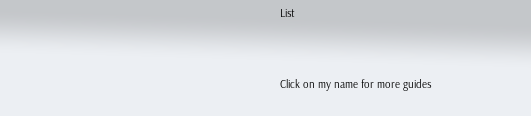List


Click on my name for more guides